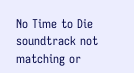No Time to Die soundtrack not matching or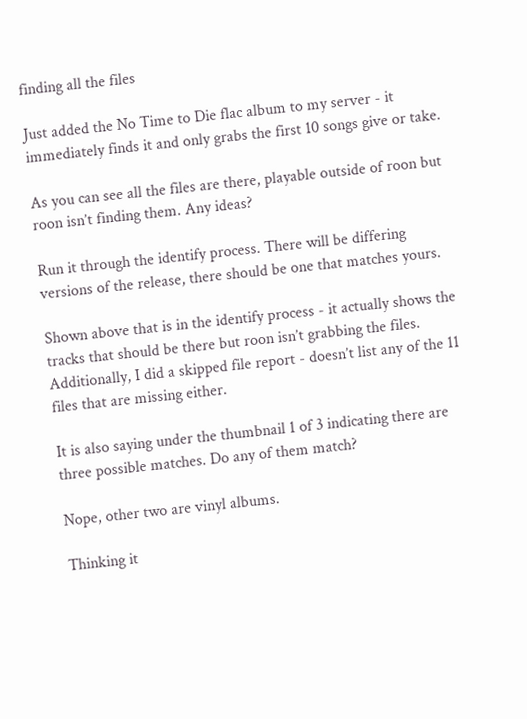finding all the files

Just added the No Time to Die flac album to my server - it immediately finds it and only grabs the first 10 songs give or take.

As you can see all the files are there, playable outside of roon but roon isn’t finding them. Any ideas?

Run it through the identify process. There will be differing versions of the release, there should be one that matches yours.

Shown above that is in the identify process - it actually shows the tracks that should be there but roon isn’t grabbing the files. Additionally, I did a skipped file report - doesn’t list any of the 11 files that are missing either.

It is also saying under the thumbnail 1 of 3 indicating there are three possible matches. Do any of them match?

Nope, other two are vinyl albums.

Thinking it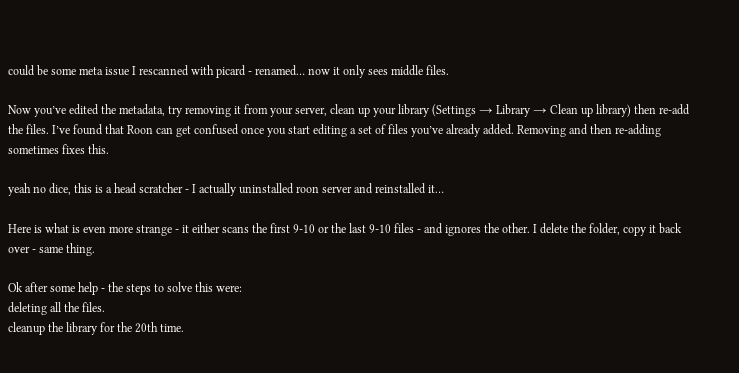could be some meta issue I rescanned with picard - renamed… now it only sees middle files.

Now you’ve edited the metadata, try removing it from your server, clean up your library (Settings → Library → Clean up library) then re-add the files. I’ve found that Roon can get confused once you start editing a set of files you’ve already added. Removing and then re-adding sometimes fixes this.

yeah no dice, this is a head scratcher - I actually uninstalled roon server and reinstalled it…

Here is what is even more strange - it either scans the first 9-10 or the last 9-10 files - and ignores the other. I delete the folder, copy it back over - same thing.

Ok after some help - the steps to solve this were:
deleting all the files.
cleanup the library for the 20th time.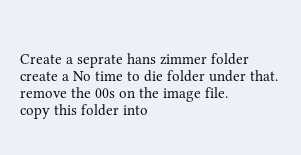Create a seprate hans zimmer folder
create a No time to die folder under that.
remove the 00s on the image file.
copy this folder into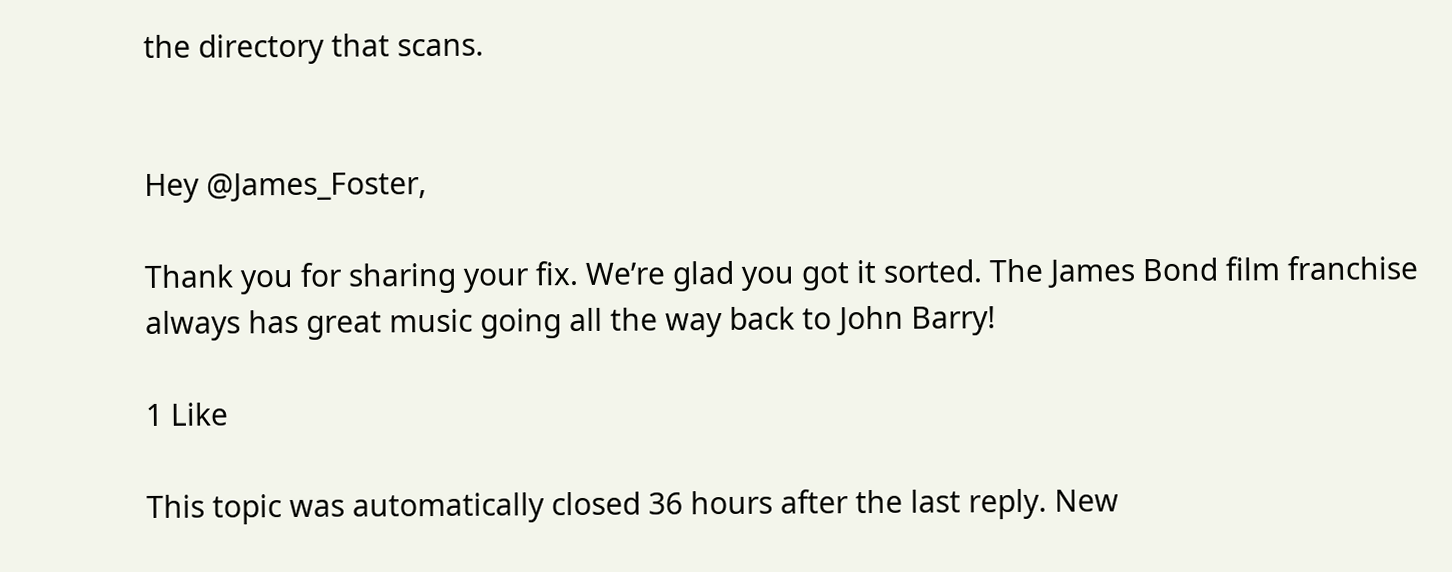the directory that scans.


Hey @James_Foster,

Thank you for sharing your fix. We’re glad you got it sorted. The James Bond film franchise always has great music going all the way back to John Barry!

1 Like

This topic was automatically closed 36 hours after the last reply. New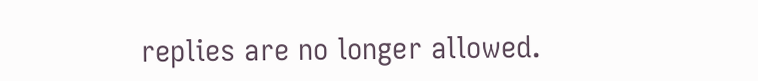replies are no longer allowed.